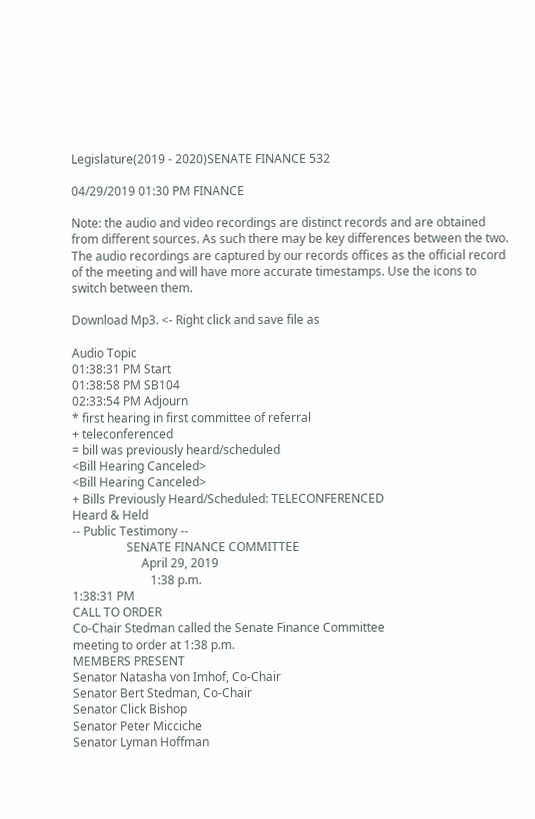Legislature(2019 - 2020)SENATE FINANCE 532

04/29/2019 01:30 PM FINANCE

Note: the audio and video recordings are distinct records and are obtained from different sources. As such there may be key differences between the two. The audio recordings are captured by our records offices as the official record of the meeting and will have more accurate timestamps. Use the icons to switch between them.

Download Mp3. <- Right click and save file as

Audio Topic
01:38:31 PM Start
01:38:58 PM SB104
02:33:54 PM Adjourn
* first hearing in first committee of referral
+ teleconferenced
= bill was previously heard/scheduled
<Bill Hearing Canceled>
<Bill Hearing Canceled>
+ Bills Previously Heard/Scheduled: TELECONFERENCED
Heard & Held
-- Public Testimony --
                  SENATE FINANCE COMMITTEE
                       April 29, 2019
                          1:38 p.m.
1:38:31 PM
CALL TO ORDER
Co-Chair Stedman called the Senate Finance Committee
meeting to order at 1:38 p.m.
MEMBERS PRESENT
Senator Natasha von Imhof, Co-Chair
Senator Bert Stedman, Co-Chair
Senator Click Bishop
Senator Peter Micciche
Senator Lyman Hoffman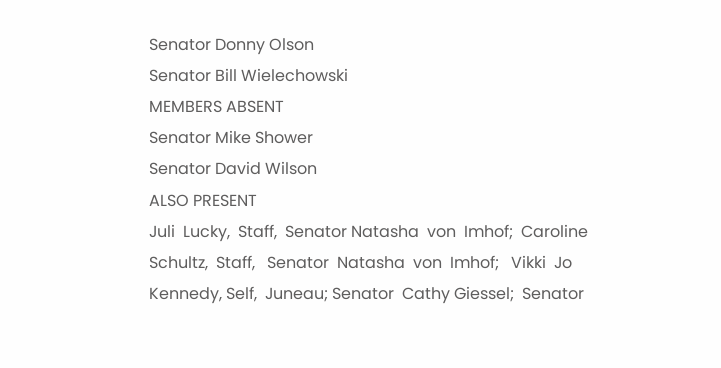Senator Donny Olson
Senator Bill Wielechowski
MEMBERS ABSENT
Senator Mike Shower
Senator David Wilson
ALSO PRESENT
Juli  Lucky,  Staff,  Senator Natasha  von  Imhof;  Caroline
Schultz,  Staff,   Senator  Natasha  von  Imhof;   Vikki  Jo
Kennedy, Self,  Juneau; Senator  Cathy Giessel;  Senator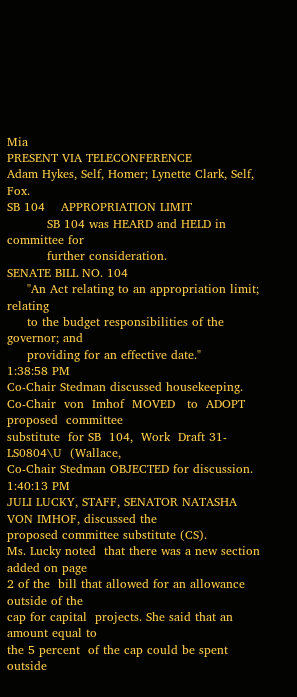Mia
PRESENT VIA TELECONFERENCE
Adam Hykes, Self, Homer; Lynette Clark, Self, Fox.
SB 104    APPROPRIATION LIMIT
          SB 104 was HEARD and HELD in committee for
          further consideration.
SENATE BILL NO. 104
     "An Act relating to an appropriation limit; relating
     to the budget responsibilities of the governor; and
     providing for an effective date."
1:38:58 PM
Co-Chair Stedman discussed housekeeping.
Co-Chair  von  Imhof  MOVED   to  ADOPT  proposed  committee
substitute  for SB  104,  Work  Draft 31-LS0804\U  (Wallace,
Co-Chair Stedman OBJECTED for discussion.
1:40:13 PM
JULI LUCKY, STAFF, SENATOR NATASHA  VON IMHOF, discussed the
proposed committee substitute (CS).
Ms. Lucky noted  that there was a new section  added on page
2 of the  bill that allowed for an allowance  outside of the
cap for capital  projects. She said that an  amount equal to
the 5 percent  of the cap could be spent  outside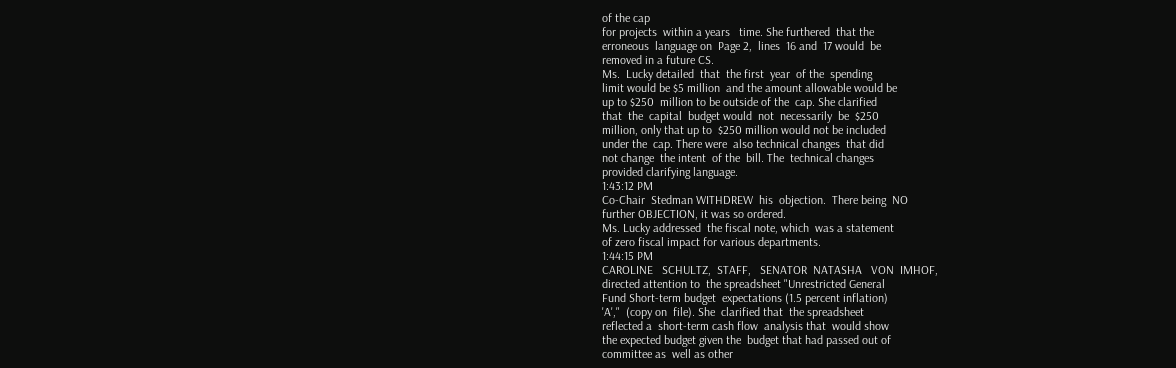of the cap
for projects  within a years   time. She furthered  that the
erroneous  language on  Page 2,  lines  16 and  17 would  be
removed in a future CS.
Ms.  Lucky detailed  that  the first  year  of the  spending
limit would be $5 million  and the amount allowable would be
up to $250  million to be outside of the  cap. She clarified
that  the  capital  budget would  not  necessarily  be  $250
million, only that up to  $250 million would not be included
under the  cap. There were  also technical changes  that did
not change  the intent  of the  bill. The  technical changes
provided clarifying language.
1:43:12 PM
Co-Chair  Stedman WITHDREW  his  objection.  There being  NO
further OBJECTION, it was so ordered.
Ms. Lucky addressed  the fiscal note, which  was a statement
of zero fiscal impact for various departments.
1:44:15 PM
CAROLINE   SCHULTZ,  STAFF,   SENATOR  NATASHA   VON  IMHOF,
directed attention to  the spreadsheet "Unrestricted General
Fund Short-term budget  expectations (1.5 percent inflation)
'A',"  (copy on  file). She  clarified that  the spreadsheet
reflected a  short-term cash flow  analysis that  would show
the expected budget given the  budget that had passed out of
committee as  well as other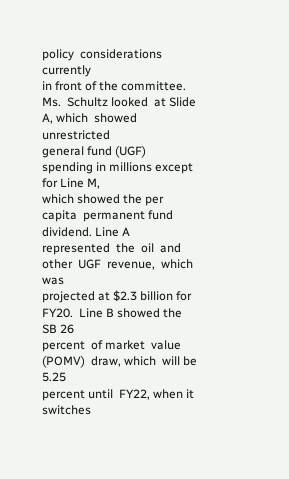policy  considerations currently
in front of the committee.
Ms.  Schultz looked  at Slide  A, which  showed unrestricted
general fund (UGF)  spending in millions except  for Line M,
which showed the per capita  permanent fund dividend. Line A
represented  the  oil  and  other  UGF  revenue,  which  was
projected at $2.3 billion for FY20.  Line B showed the SB 26
percent  of market  value (POMV)  draw, which  will be  5.25
percent until  FY22, when it  switches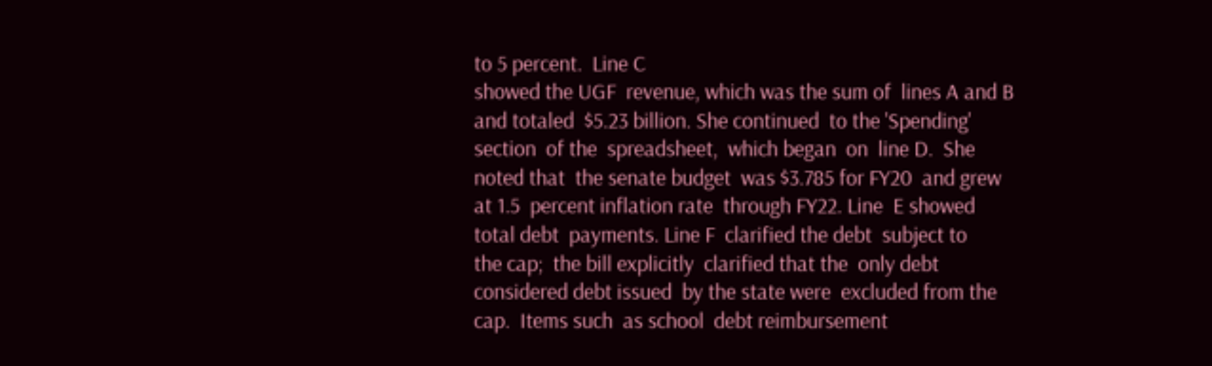to 5 percent.  Line C
showed the UGF  revenue, which was the sum of  lines A and B
and totaled  $5.23 billion. She continued  to the 'Spending'
section  of the  spreadsheet,  which began  on  line D.  She
noted that  the senate budget  was $3.785 for FY20  and grew
at 1.5  percent inflation rate  through FY22. Line  E showed
total debt  payments. Line F  clarified the debt  subject to
the cap;  the bill explicitly  clarified that the  only debt
considered debt issued  by the state were  excluded from the
cap.  Items such  as school  debt reimbursement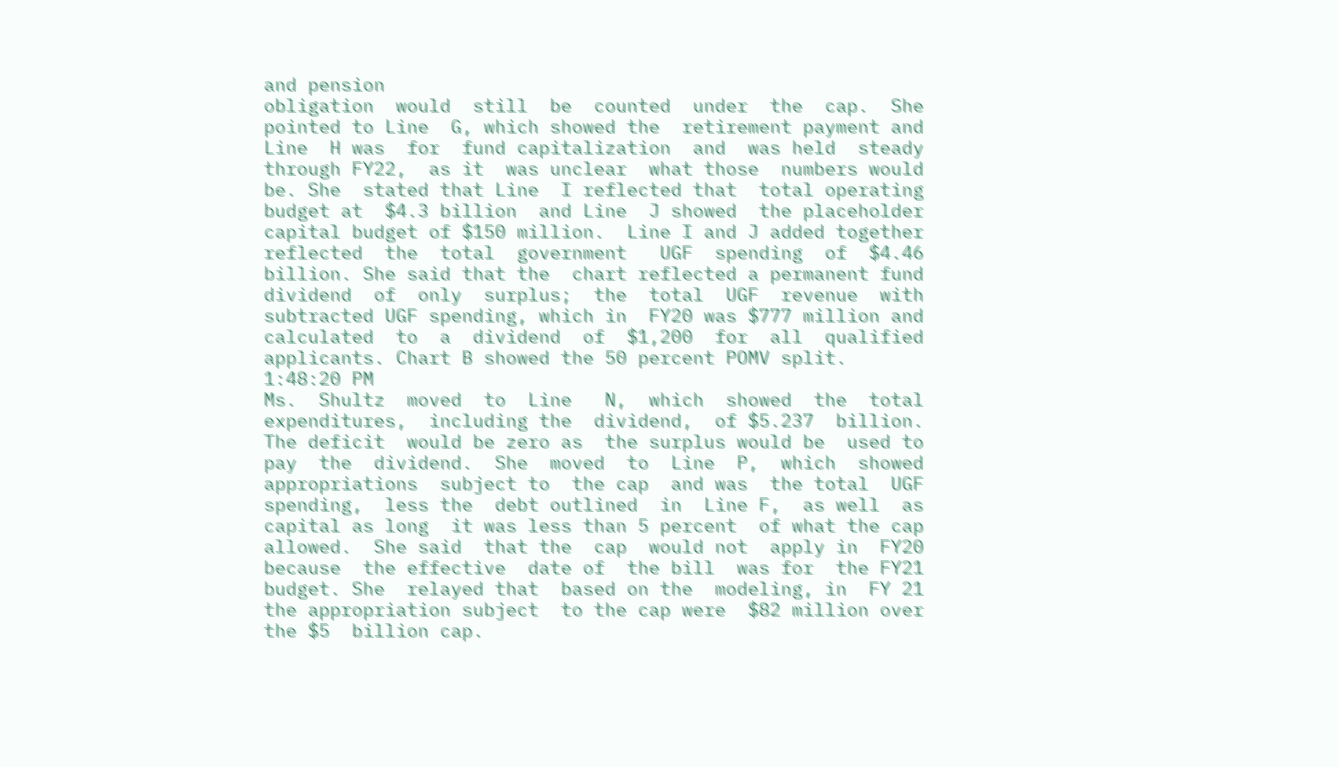and pension
obligation  would  still  be  counted  under  the  cap.  She
pointed to Line  G, which showed the  retirement payment and
Line  H was  for  fund capitalization  and  was held  steady
through FY22,  as it  was unclear  what those  numbers would
be. She  stated that Line  I reflected that  total operating
budget at  $4.3 billion  and Line  J showed  the placeholder
capital budget of $150 million.  Line I and J added together
reflected  the  total  government   UGF  spending  of  $4.46
billion. She said that the  chart reflected a permanent fund
dividend  of  only  surplus;  the  total  UGF  revenue  with
subtracted UGF spending, which in  FY20 was $777 million and
calculated  to  a  dividend  of  $1,200  for  all  qualified
applicants. Chart B showed the 50 percent POMV split.
1:48:20 PM
Ms.  Shultz  moved  to  Line   N,  which  showed  the  total
expenditures,  including the  dividend,  of $5.237  billion.
The deficit  would be zero as  the surplus would be  used to
pay  the  dividend.  She  moved  to  Line  P,  which  showed
appropriations  subject to  the cap  and was  the total  UGF
spending,  less the  debt outlined  in  Line F,  as well  as
capital as long  it was less than 5 percent  of what the cap
allowed.  She said  that the  cap  would not  apply in  FY20
because  the effective  date of  the bill  was for  the FY21
budget. She  relayed that  based on the  modeling, in  FY 21
the appropriation subject  to the cap were  $82 million over
the $5  billion cap.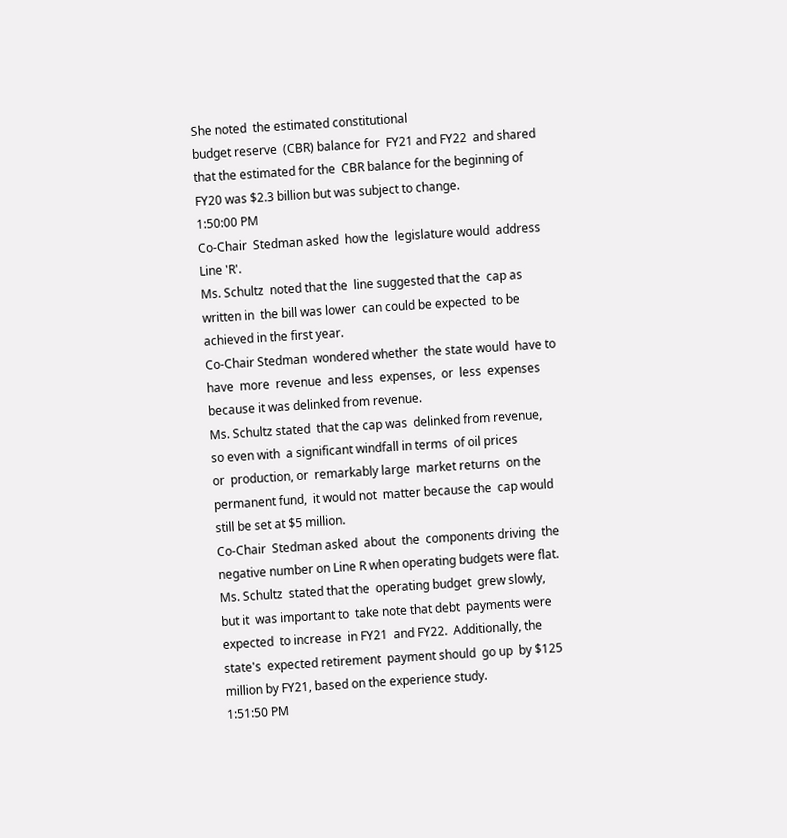She noted  the estimated constitutional
budget reserve  (CBR) balance for  FY21 and FY22  and shared
that the estimated for the  CBR balance for the beginning of
FY20 was $2.3 billion but was subject to change.
1:50:00 PM
Co-Chair  Stedman asked  how the  legislature would  address
Line 'R'.
Ms. Schultz  noted that the  line suggested that the  cap as
written in  the bill was lower  can could be expected  to be
achieved in the first year.
Co-Chair Stedman  wondered whether  the state would  have to
have  more  revenue  and less  expenses,  or  less  expenses
because it was delinked from revenue.
Ms. Schultz stated  that the cap was  delinked from revenue,
so even with  a significant windfall in terms  of oil prices
or  production, or  remarkably large  market returns  on the
permanent fund,  it would not  matter because the  cap would
still be set at $5 million.
Co-Chair  Stedman asked  about  the  components driving  the
negative number on Line R when operating budgets were flat.
Ms. Schultz  stated that the  operating budget  grew slowly,
but it  was important to  take note that debt  payments were
expected  to increase  in FY21  and FY22.  Additionally, the
state's  expected retirement  payment should  go up  by $125
million by FY21, based on the experience study.
1:51:50 PM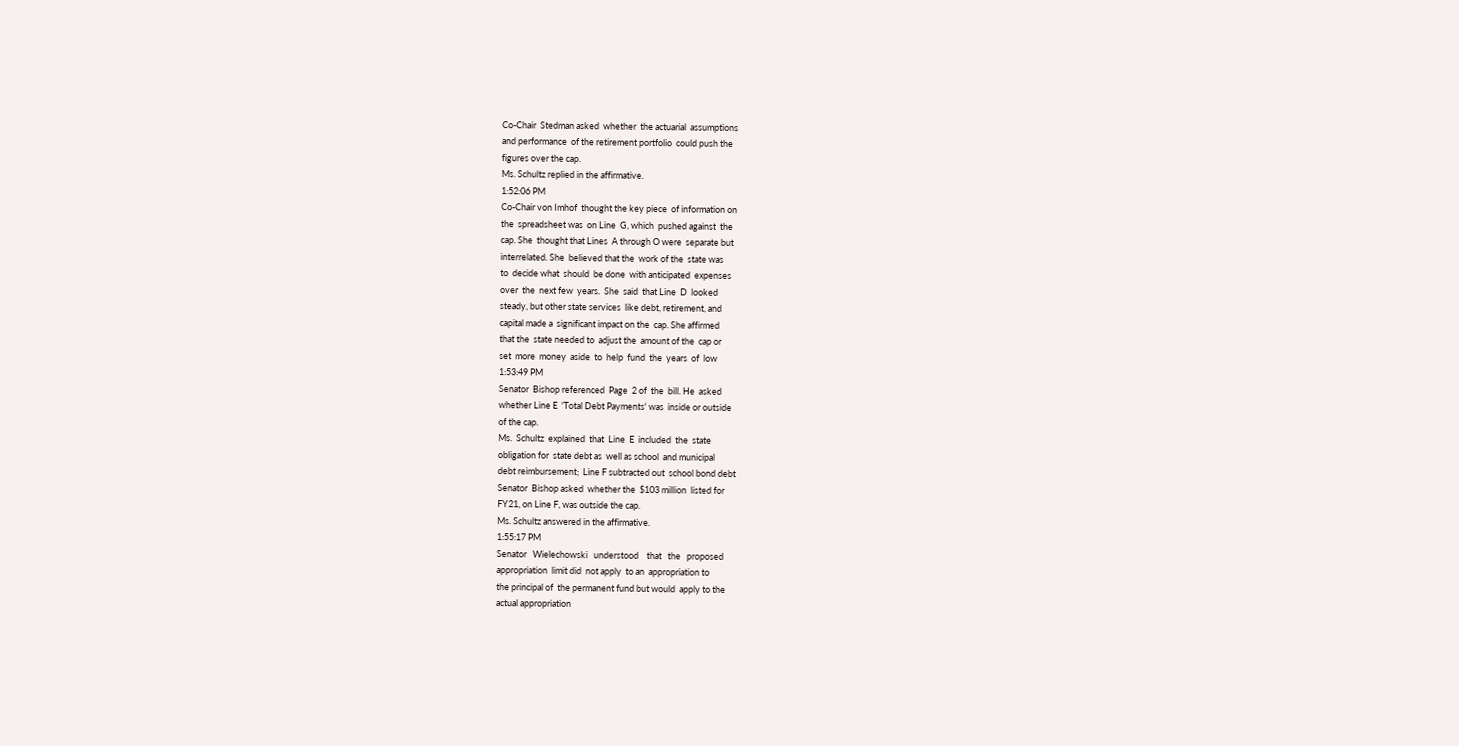Co-Chair  Stedman asked  whether  the actuarial  assumptions
and performance  of the retirement portfolio  could push the
figures over the cap.
Ms. Schultz replied in the affirmative.
1:52:06 PM
Co-Chair von Imhof  thought the key piece  of information on
the  spreadsheet was  on Line  G, which  pushed against  the
cap. She  thought that Lines  A through O were  separate but
interrelated. She  believed that the  work of the  state was
to  decide what  should  be done  with anticipated  expenses
over  the  next few  years.  She  said  that Line  D  looked
steady, but other state services  like debt, retirement, and
capital made a  significant impact on the  cap. She affirmed
that the  state needed to  adjust the  amount of the  cap or
set  more  money  aside  to  help  fund  the  years  of  low
1:53:49 PM
Senator  Bishop referenced  Page  2 of  the  bill. He  asked
whether Line E  'Total Debt Payments' was  inside or outside
of the cap.
Ms.  Schultz  explained  that  Line  E  included  the  state
obligation for  state debt as  well as school  and municipal
debt reimbursement;  Line F subtracted out  school bond debt
Senator  Bishop asked  whether the  $103 million  listed for
FY21, on Line F, was outside the cap.
Ms. Schultz answered in the affirmative.
1:55:17 PM
Senator   Wielechowski   understood    that   the   proposed
appropriation  limit did  not apply  to an  appropriation to
the principal of  the permanent fund but would  apply to the
actual appropriation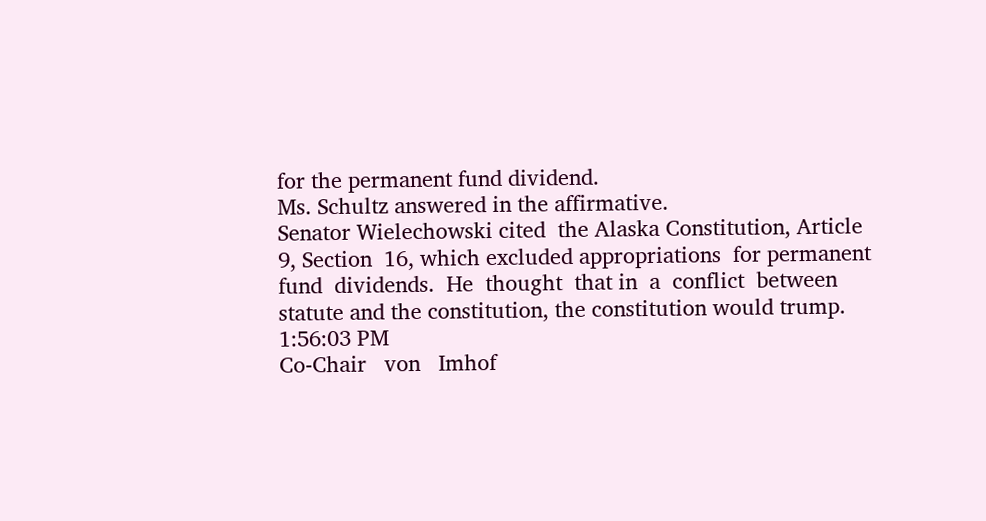for the permanent fund dividend.
Ms. Schultz answered in the affirmative.
Senator Wielechowski cited  the Alaska Constitution, Article
9, Section  16, which excluded appropriations  for permanent
fund  dividends.  He  thought  that in  a  conflict  between
statute and the constitution, the constitution would trump.
1:56:03 PM
Co-Chair   von   Imhof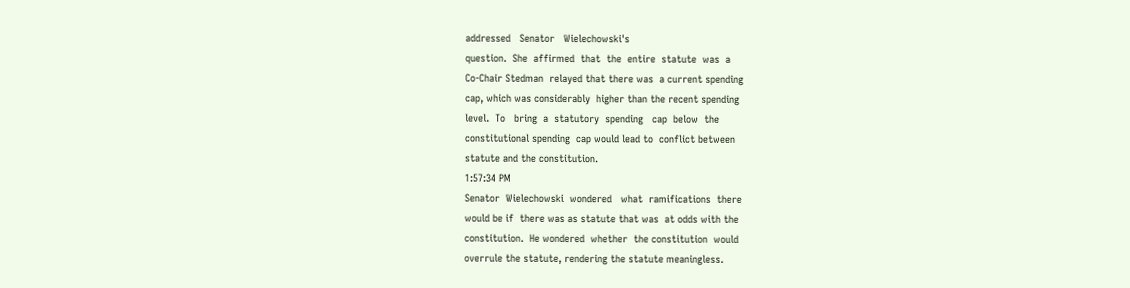addressed   Senator   Wielechowski's
question.  She  affirmed  that  the  entire  statute  was  a
Co-Chair Stedman  relayed that there was  a current spending
cap, which was considerably  higher than the recent spending
level.  To   bring  a  statutory  spending   cap  below  the
constitutional spending  cap would lead to  conflict between
statute and the constitution.
1:57:34 PM
Senator  Wielechowski  wondered   what  ramifications  there
would be if  there was as statute that was  at odds with the
constitution.  He wondered  whether  the constitution  would
overrule the statute, rendering the statute meaningless.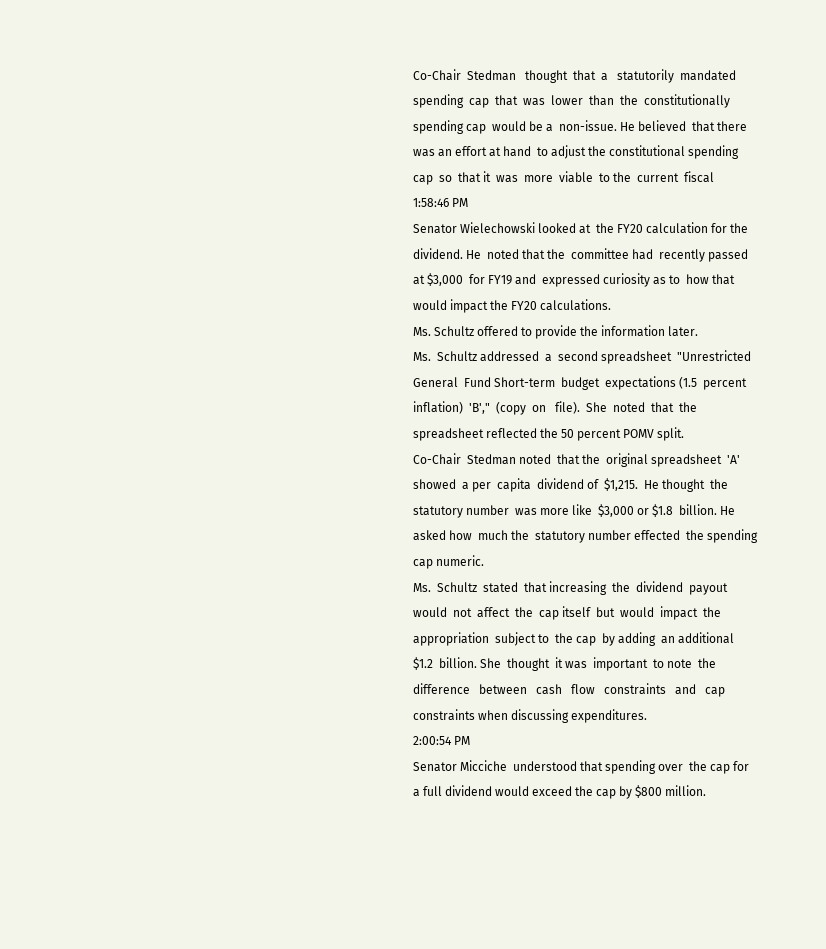Co-Chair  Stedman   thought  that  a   statutorily  mandated
spending  cap  that  was  lower  than  the  constitutionally
spending cap  would be a  non-issue. He believed  that there
was an effort at hand  to adjust the constitutional spending
cap  so  that it  was  more  viable  to the  current  fiscal
1:58:46 PM
Senator Wielechowski looked at  the FY20 calculation for the
dividend. He  noted that the  committee had  recently passed
at $3,000  for FY19 and  expressed curiosity as to  how that
would impact the FY20 calculations.
Ms. Schultz offered to provide the information later.
Ms.  Schultz addressed  a  second spreadsheet  "Unrestricted
General  Fund Short-term  budget  expectations (1.5  percent
inflation)  'B',"  (copy  on   file).  She  noted  that  the
spreadsheet reflected the 50 percent POMV split.
Co-Chair  Stedman noted  that the  original spreadsheet  'A'
showed  a per  capita  dividend of  $1,215.  He thought  the
statutory number  was more like  $3,000 or $1.8  billion. He
asked how  much the  statutory number effected  the spending
cap numeric.
Ms.  Schultz  stated  that increasing  the  dividend  payout
would  not  affect  the  cap itself  but  would  impact  the
appropriation  subject to  the cap  by adding  an additional
$1.2  billion. She  thought  it was  important  to note  the
difference   between   cash   flow   constraints   and   cap
constraints when discussing expenditures.
2:00:54 PM
Senator Micciche  understood that spending over  the cap for
a full dividend would exceed the cap by $800 million.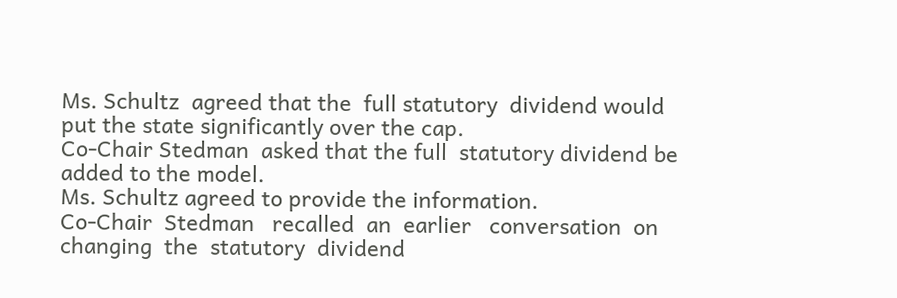Ms. Schultz  agreed that the  full statutory  dividend would
put the state significantly over the cap.
Co-Chair Stedman  asked that the full  statutory dividend be
added to the model.
Ms. Schultz agreed to provide the information.
Co-Chair  Stedman   recalled  an  earlier   conversation  on
changing  the  statutory  dividend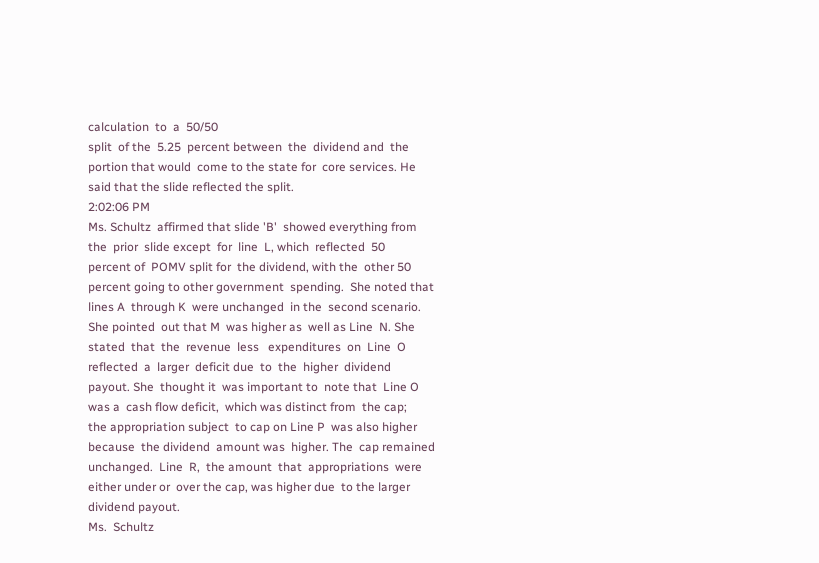calculation  to  a  50/50
split  of the  5.25  percent between  the  dividend and  the
portion that would  come to the state for  core services. He
said that the slide reflected the split.
2:02:06 PM
Ms. Schultz  affirmed that slide 'B'  showed everything from
the  prior  slide except  for  line  L, which  reflected  50
percent of  POMV split for  the dividend, with the  other 50
percent going to other government  spending.  She noted that
lines A  through K  were unchanged  in the  second scenario.
She pointed  out that M  was higher as  well as Line  N. She
stated  that  the  revenue  less   expenditures  on  Line  O
reflected  a  larger  deficit due  to  the  higher  dividend
payout. She  thought it  was important to  note that  Line O
was a  cash flow deficit,  which was distinct from  the cap;
the appropriation subject  to cap on Line P  was also higher
because  the dividend  amount was  higher. The  cap remained
unchanged.  Line  R,  the amount  that  appropriations  were
either under or  over the cap, was higher due  to the larger
dividend payout.
Ms.  Schultz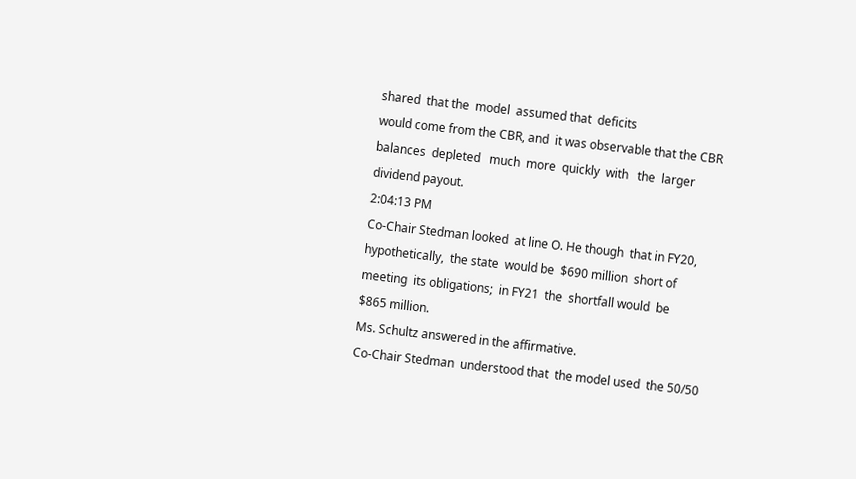shared  that the  model  assumed that  deficits
would come from the CBR, and  it was observable that the CBR
balances  depleted   much  more  quickly  with   the  larger
dividend payout.
2:04:13 PM
Co-Chair Stedman looked  at line O. He though  that in FY20,
hypothetically,  the state  would be  $690 million  short of
meeting  its obligations;  in FY21  the  shortfall would  be
$865 million.
Ms. Schultz answered in the affirmative.
Co-Chair Stedman  understood that  the model used  the 50/50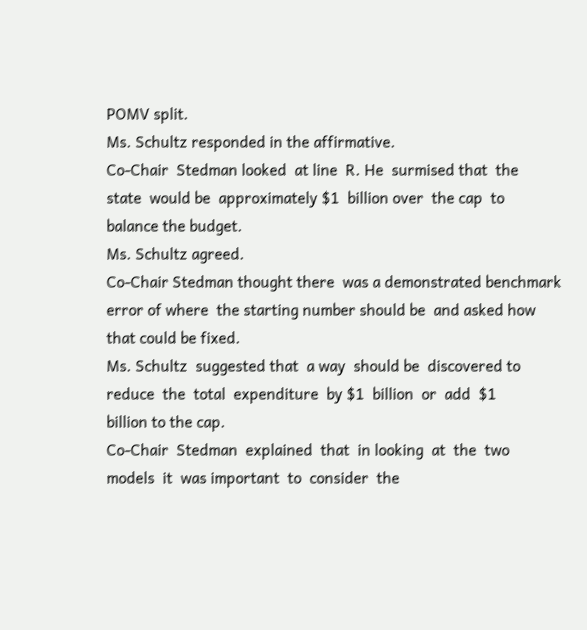POMV split.
Ms. Schultz responded in the affirmative.
Co-Chair  Stedman looked  at line  R. He  surmised that  the
state  would be  approximately $1  billion over  the cap  to
balance the budget.
Ms. Schultz agreed.
Co-Chair Stedman thought there  was a demonstrated benchmark
error of where  the starting number should be  and asked how
that could be fixed.
Ms. Schultz  suggested that  a way  should be  discovered to
reduce  the  total  expenditure  by $1  billion  or  add  $1
billion to the cap.
Co-Chair  Stedman  explained  that  in looking  at  the  two
models  it  was important  to  consider  the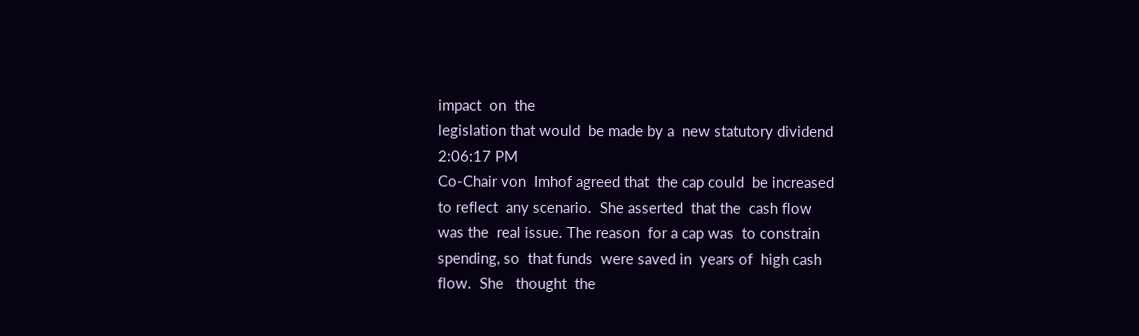impact  on  the
legislation that would  be made by a  new statutory dividend
2:06:17 PM
Co-Chair von  Imhof agreed that  the cap could  be increased
to reflect  any scenario.  She asserted  that the  cash flow
was the  real issue. The reason  for a cap was  to constrain
spending, so  that funds  were saved in  years of  high cash
flow.  She   thought  the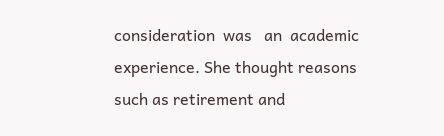consideration  was   an  academic
experience. She thought reasons  such as retirement and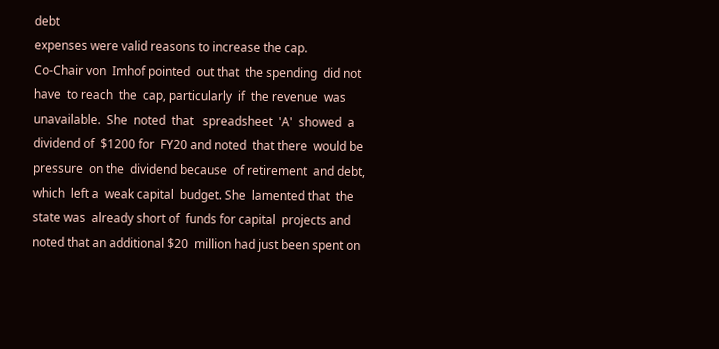debt
expenses were valid reasons to increase the cap.
Co-Chair von  Imhof pointed  out that  the spending  did not
have  to reach  the  cap, particularly  if  the revenue  was
unavailable.  She  noted  that   spreadsheet  'A'  showed  a
dividend of  $1200 for  FY20 and noted  that there  would be
pressure  on the  dividend because  of retirement  and debt,
which  left a  weak capital  budget. She  lamented that  the
state was  already short of  funds for capital  projects and
noted that an additional $20  million had just been spent on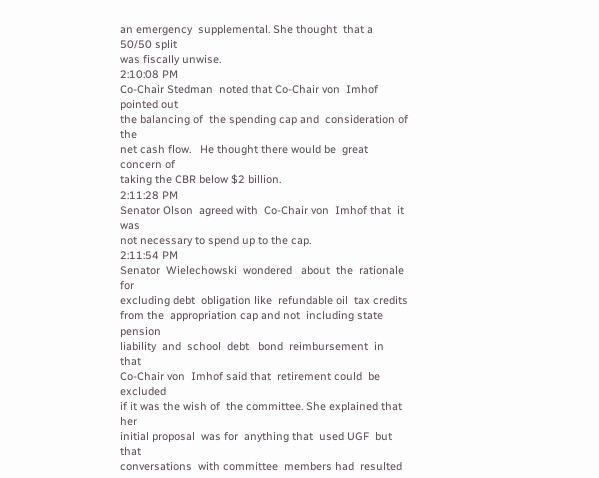an emergency  supplemental. She thought  that a  50/50 split
was fiscally unwise.
2:10:08 PM
Co-Chair Stedman  noted that Co-Chair von  Imhof pointed out
the balancing of  the spending cap and  consideration of the
net cash flow.   He thought there would be  great concern of
taking the CBR below $2 billion.
2:11:28 PM
Senator Olson  agreed with  Co-Chair von  Imhof that  it was
not necessary to spend up to the cap.
2:11:54 PM
Senator  Wielechowski  wondered   about  the  rationale  for
excluding debt  obligation like  refundable oil  tax credits
from the  appropriation cap and not  including state pension
liability  and  school  debt   bond  reimbursement  in  that
Co-Chair von  Imhof said that  retirement could  be excluded
if it was the wish of  the committee. She explained that her
initial proposal  was for  anything that  used UGF  but that
conversations  with committee  members had  resulted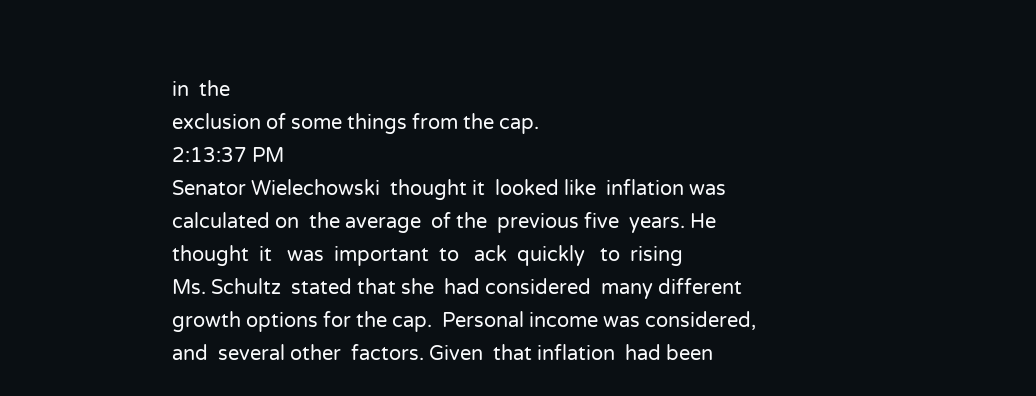in  the
exclusion of some things from the cap.
2:13:37 PM
Senator Wielechowski  thought it  looked like  inflation was
calculated on  the average  of the  previous five  years. He
thought  it   was  important  to   ack  quickly   to  rising
Ms. Schultz  stated that she  had considered  many different
growth options for the cap.  Personal income was considered,
and  several other  factors. Given  that inflation  had been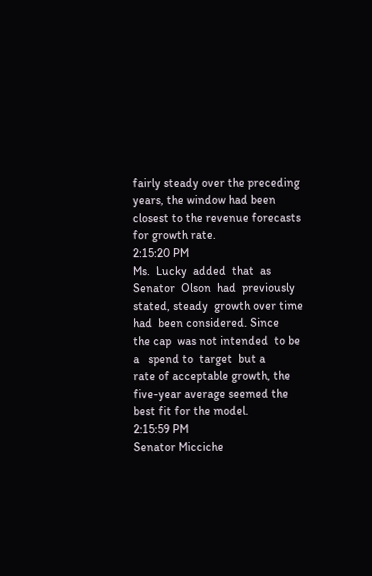fairly steady over the preceding  years, the window had been
closest to the revenue forecasts for growth rate.
2:15:20 PM
Ms.  Lucky  added  that  as  Senator  Olson  had  previously
stated, steady  growth over time had  been considered. Since
the cap  was not intended  to be a   spend to  target  but a
rate of acceptable growth, the  five-year average seemed the
best fit for the model.
2:15:59 PM
Senator Micciche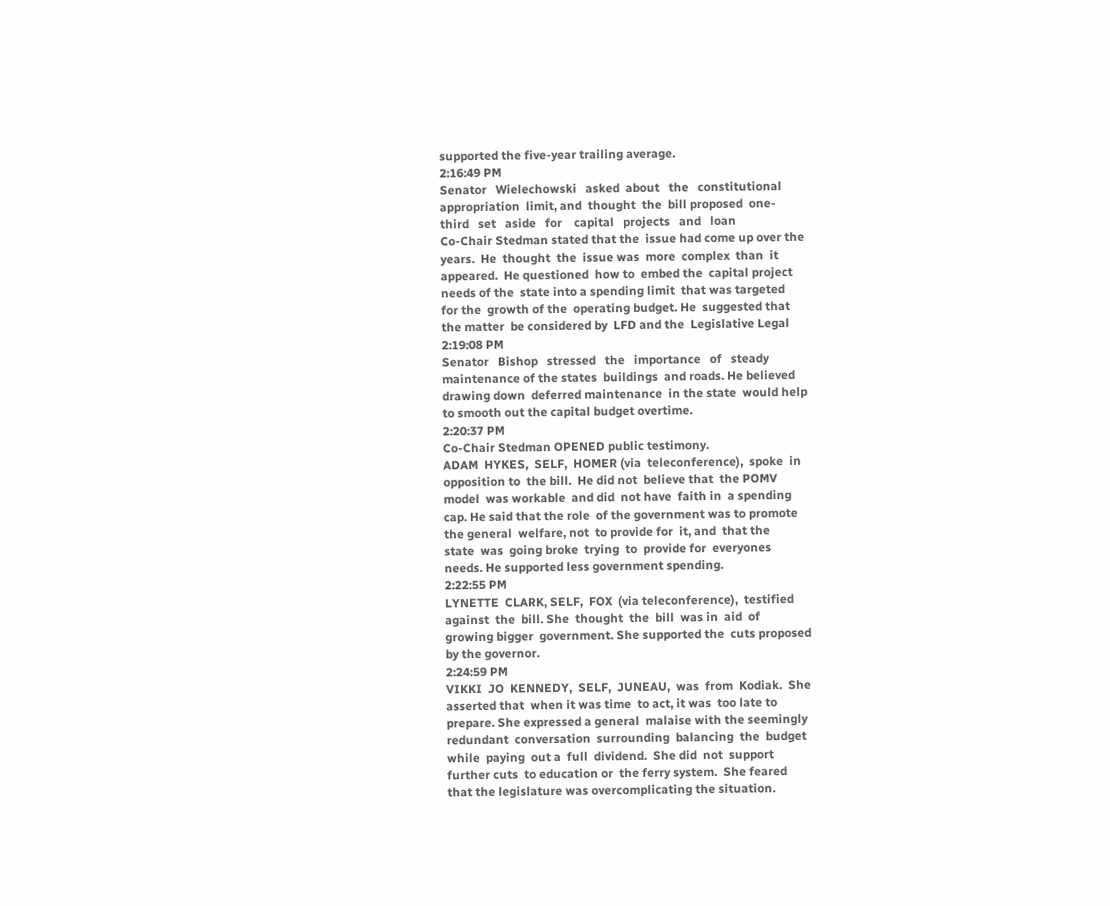supported the five-year trailing average.
2:16:49 PM
Senator   Wielechowski   asked  about   the   constitutional
appropriation  limit, and  thought  the  bill proposed  one-
third   set   aside   for    capital   projects   and   loan
Co-Chair Stedman stated that the  issue had come up over the
years.  He  thought  the  issue was  more  complex  than  it
appeared.  He questioned  how to  embed the  capital project
needs of the  state into a spending limit  that was targeted
for the  growth of the  operating budget. He  suggested that
the matter  be considered by  LFD and the  Legislative Legal
2:19:08 PM
Senator   Bishop   stressed   the   importance   of   steady
maintenance of the states  buildings  and roads. He believed
drawing down  deferred maintenance  in the state  would help
to smooth out the capital budget overtime.
2:20:37 PM
Co-Chair Stedman OPENED public testimony.
ADAM  HYKES,  SELF,  HOMER (via  teleconference),  spoke  in
opposition to  the bill.  He did not  believe that  the POMV
model  was workable  and did  not have  faith in  a spending
cap. He said that the role  of the government was to promote
the general  welfare, not  to provide for  it, and  that the
state  was  going broke  trying  to  provide for  everyones
needs. He supported less government spending.
2:22:55 PM
LYNETTE  CLARK, SELF,  FOX  (via teleconference),  testified
against  the  bill. She  thought  the  bill  was in  aid  of
growing bigger  government. She supported the  cuts proposed
by the governor.
2:24:59 PM
VIKKI  JO  KENNEDY,  SELF,  JUNEAU,  was  from  Kodiak.  She
asserted that  when it was time  to act, it was  too late to
prepare. She expressed a general  malaise with the seemingly
redundant  conversation  surrounding  balancing  the  budget
while  paying  out a  full  dividend.  She did  not  support
further cuts  to education or  the ferry system.  She feared
that the legislature was overcomplicating the situation.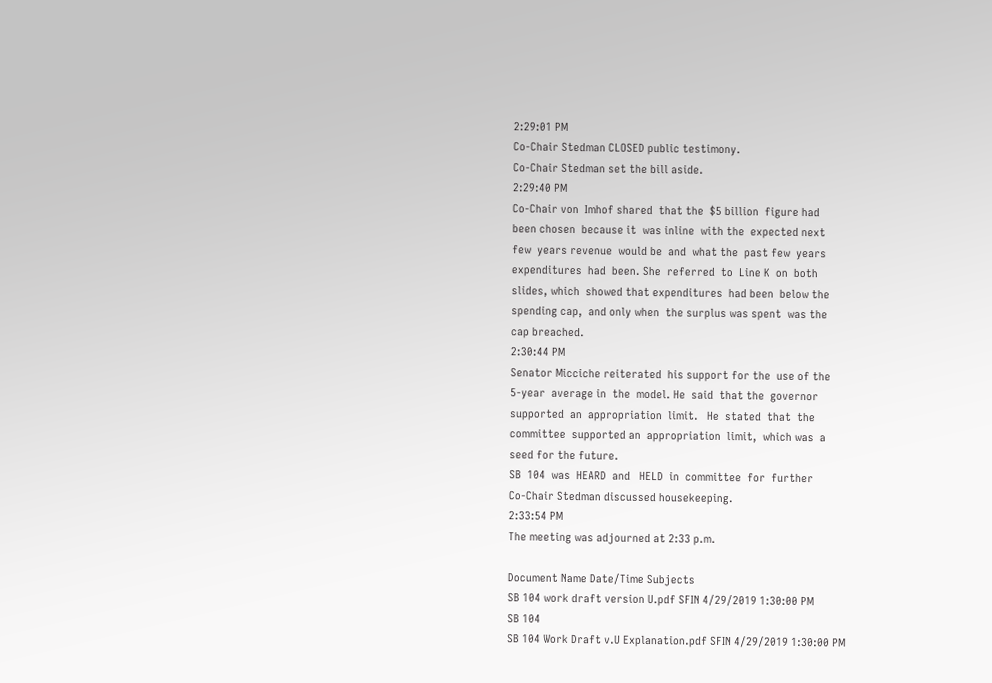2:29:01 PM
Co-Chair Stedman CLOSED public testimony.
Co-Chair Stedman set the bill aside.
2:29:40 PM
Co-Chair von  Imhof shared  that the  $5 billion  figure had
been chosen  because it  was inline  with the  expected next
few  years revenue  would be  and  what the  past few  years
expenditures  had  been. She  referred  to  Line K  on  both
slides, which  showed that expenditures  had been  below the
spending cap,  and only when  the surplus was spent  was the
cap breached.
2:30:44 PM
Senator Micciche reiterated  his support for the  use of the
5-year  average in  the  model. He  said  that the  governor
supported  an  appropriation  limit.   He  stated  that  the
committee  supported an  appropriation  limit,  which was  a
seed for the future.
SB  104  was  HEARD  and   HELD  in  committee  for  further
Co-Chair Stedman discussed housekeeping.
2:33:54 PM
The meeting was adjourned at 2:33 p.m.

Document Name Date/Time Subjects
SB 104 work draft version U.pdf SFIN 4/29/2019 1:30:00 PM
SB 104
SB 104 Work Draft v.U Explanation.pdf SFIN 4/29/2019 1:30:00 PM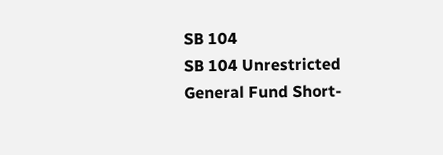SB 104
SB 104 Unrestricted General Fund Short-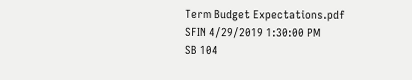Term Budget Expectations.pdf SFIN 4/29/2019 1:30:00 PM
SB 104